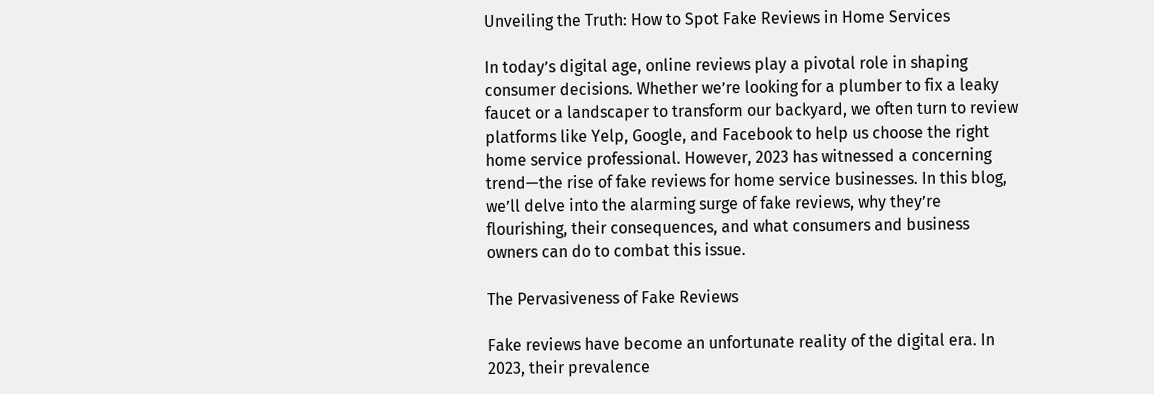Unveiling the Truth: How to Spot Fake Reviews in Home Services

In today’s digital age, online reviews play a pivotal role in shaping consumer decisions. Whether we’re looking for a plumber to fix a leaky faucet or a landscaper to transform our backyard, we often turn to review platforms like Yelp, Google, and Facebook to help us choose the right home service professional. However, 2023 has witnessed a concerning trend—the rise of fake reviews for home service businesses. In this blog, we’ll delve into the alarming surge of fake reviews, why they’re flourishing, their consequences, and what consumers and business owners can do to combat this issue.

The Pervasiveness of Fake Reviews

Fake reviews have become an unfortunate reality of the digital era. In 2023, their prevalence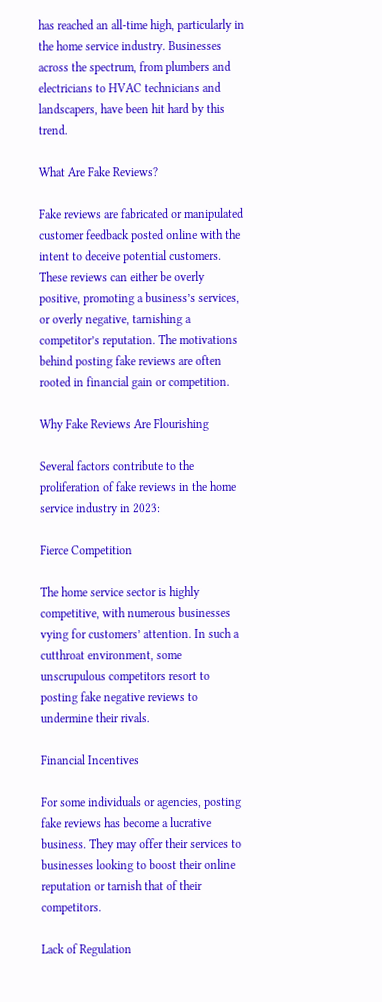has reached an all-time high, particularly in the home service industry. Businesses across the spectrum, from plumbers and electricians to HVAC technicians and landscapers, have been hit hard by this trend.

What Are Fake Reviews?

Fake reviews are fabricated or manipulated customer feedback posted online with the intent to deceive potential customers. These reviews can either be overly positive, promoting a business’s services, or overly negative, tarnishing a competitor’s reputation. The motivations behind posting fake reviews are often rooted in financial gain or competition.

Why Fake Reviews Are Flourishing

Several factors contribute to the proliferation of fake reviews in the home service industry in 2023:

Fierce Competition

The home service sector is highly competitive, with numerous businesses vying for customers’ attention. In such a cutthroat environment, some unscrupulous competitors resort to posting fake negative reviews to undermine their rivals.

Financial Incentives

For some individuals or agencies, posting fake reviews has become a lucrative business. They may offer their services to businesses looking to boost their online reputation or tarnish that of their competitors.

Lack of Regulation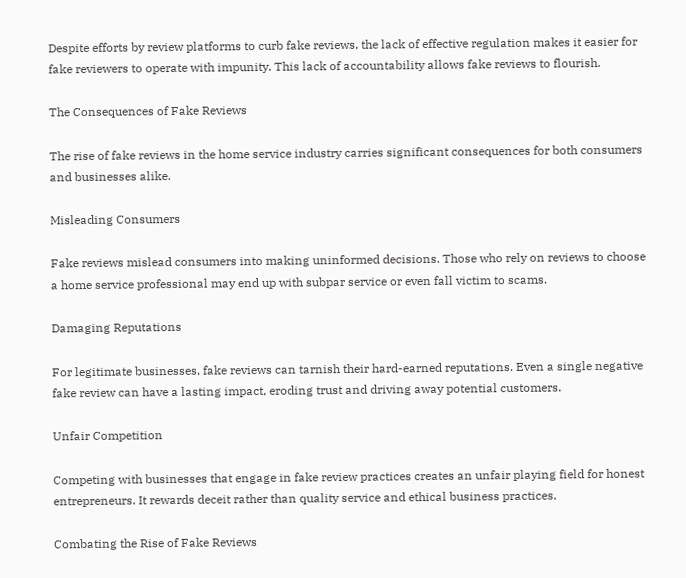Despite efforts by review platforms to curb fake reviews, the lack of effective regulation makes it easier for fake reviewers to operate with impunity. This lack of accountability allows fake reviews to flourish.

The Consequences of Fake Reviews

The rise of fake reviews in the home service industry carries significant consequences for both consumers and businesses alike.

Misleading Consumers

Fake reviews mislead consumers into making uninformed decisions. Those who rely on reviews to choose a home service professional may end up with subpar service or even fall victim to scams.

Damaging Reputations

For legitimate businesses, fake reviews can tarnish their hard-earned reputations. Even a single negative fake review can have a lasting impact, eroding trust and driving away potential customers.

Unfair Competition

Competing with businesses that engage in fake review practices creates an unfair playing field for honest entrepreneurs. It rewards deceit rather than quality service and ethical business practices.

Combating the Rise of Fake Reviews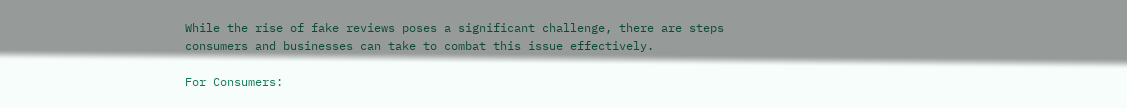While the rise of fake reviews poses a significant challenge, there are steps consumers and businesses can take to combat this issue effectively.

For Consumers: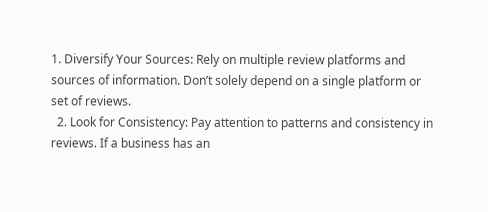1. Diversify Your Sources: Rely on multiple review platforms and sources of information. Don’t solely depend on a single platform or set of reviews.
  2. Look for Consistency: Pay attention to patterns and consistency in reviews. If a business has an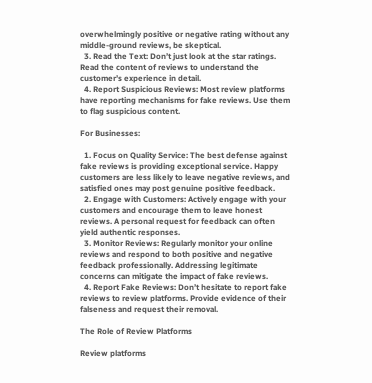overwhelmingly positive or negative rating without any middle-ground reviews, be skeptical.
  3. Read the Text: Don’t just look at the star ratings. Read the content of reviews to understand the customer’s experience in detail.
  4. Report Suspicious Reviews: Most review platforms have reporting mechanisms for fake reviews. Use them to flag suspicious content.

For Businesses:

  1. Focus on Quality Service: The best defense against fake reviews is providing exceptional service. Happy customers are less likely to leave negative reviews, and satisfied ones may post genuine positive feedback.
  2. Engage with Customers: Actively engage with your customers and encourage them to leave honest reviews. A personal request for feedback can often yield authentic responses.
  3. Monitor Reviews: Regularly monitor your online reviews and respond to both positive and negative feedback professionally. Addressing legitimate concerns can mitigate the impact of fake reviews.
  4. Report Fake Reviews: Don’t hesitate to report fake reviews to review platforms. Provide evidence of their falseness and request their removal.

The Role of Review Platforms

Review platforms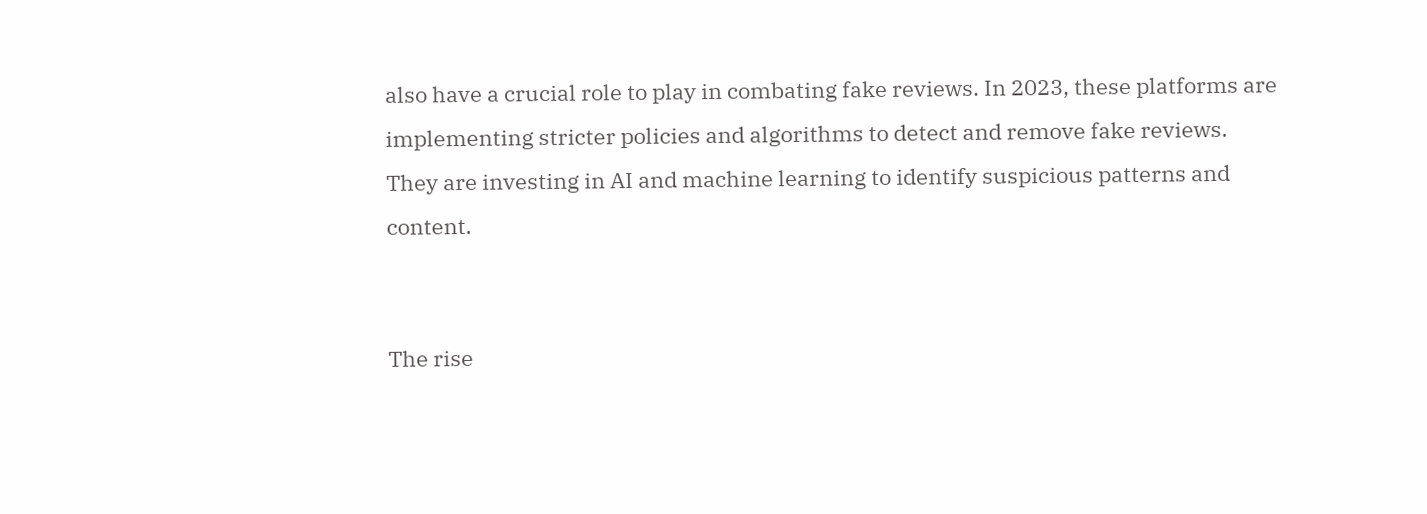also have a crucial role to play in combating fake reviews. In 2023, these platforms are implementing stricter policies and algorithms to detect and remove fake reviews. They are investing in AI and machine learning to identify suspicious patterns and content.


The rise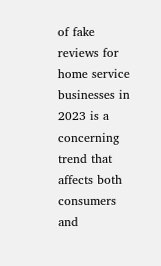of fake reviews for home service businesses in 2023 is a concerning trend that affects both consumers and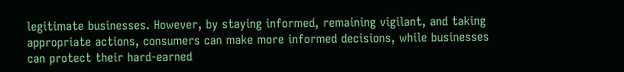legitimate businesses. However, by staying informed, remaining vigilant, and taking appropriate actions, consumers can make more informed decisions, while businesses can protect their hard-earned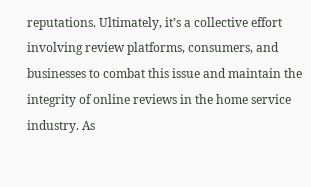reputations. Ultimately, it’s a collective effort involving review platforms, consumers, and businesses to combat this issue and maintain the integrity of online reviews in the home service industry. As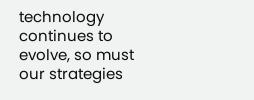technology continues to evolve, so must our strategies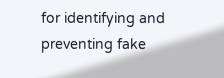for identifying and preventing fake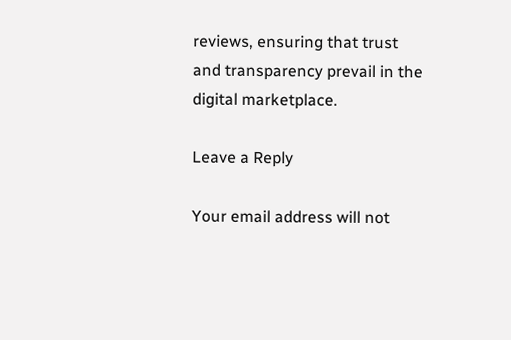reviews, ensuring that trust and transparency prevail in the digital marketplace.

Leave a Reply

Your email address will not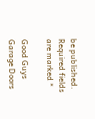be published. Required fields are marked *

Good Guys Garage Doors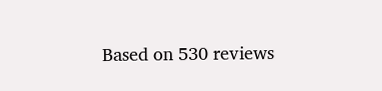Based on 530 reviews